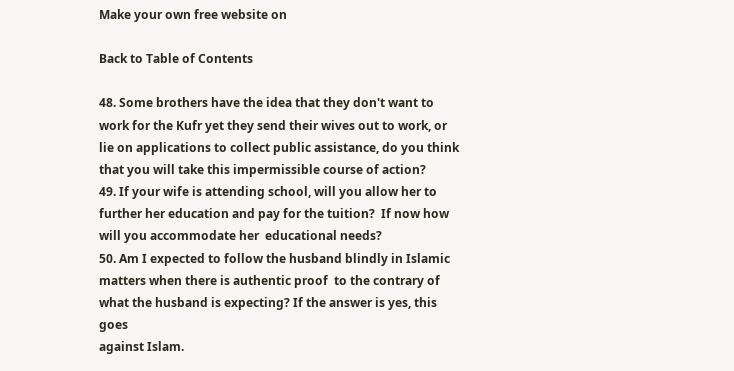Make your own free website on

Back to Table of Contents

48. Some brothers have the idea that they don't want to work for the Kufr yet they send their wives out to work, or lie on applications to collect public assistance, do you think that you will take this impermissible course of action?
49. If your wife is attending school, will you allow her to further her education and pay for the tuition?  If now how will you accommodate her  educational needs?
50. Am I expected to follow the husband blindly in Islamic matters when there is authentic proof  to the contrary of what the husband is expecting? If the answer is yes, this goes
against Islam.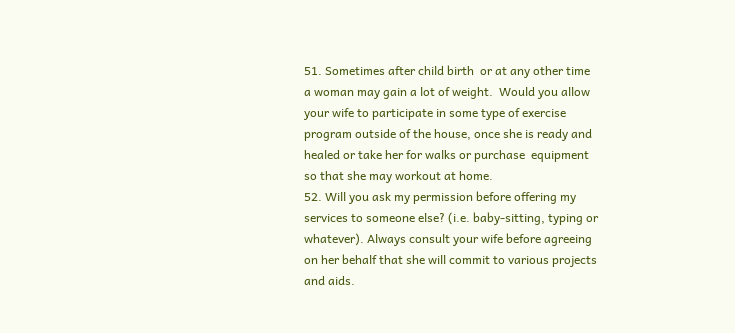51. Sometimes after child birth  or at any other time a woman may gain a lot of weight.  Would you allow your wife to participate in some type of exercise program outside of the house, once she is ready and healed or take her for walks or purchase  equipment so that she may workout at home.
52. Will you ask my permission before offering my services to someone else? (i.e. baby-sitting, typing or whatever). Always consult your wife before agreeing on her behalf that she will commit to various projects and aids.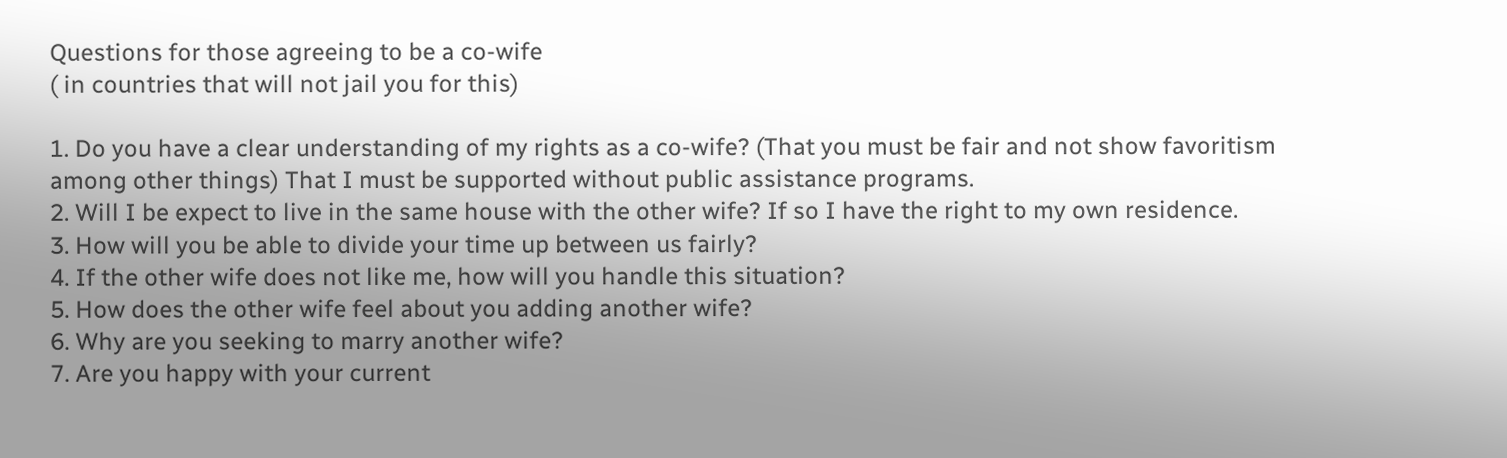Questions for those agreeing to be a co-wife
( in countries that will not jail you for this)

1. Do you have a clear understanding of my rights as a co-wife? (That you must be fair and not show favoritism among other things) That I must be supported without public assistance programs.
2. Will I be expect to live in the same house with the other wife? If so I have the right to my own residence.
3. How will you be able to divide your time up between us fairly?
4. If the other wife does not like me, how will you handle this situation?
5. How does the other wife feel about you adding another wife?
6. Why are you seeking to marry another wife?
7. Are you happy with your current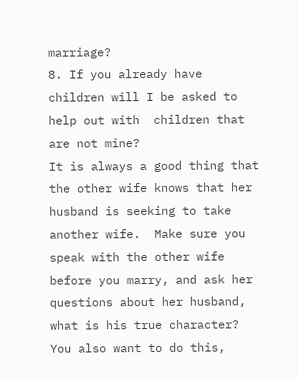marriage?
8. If you already have children will I be asked to help out with  children that are not mine?
It is always a good thing that the other wife knows that her husband is seeking to take another wife.  Make sure you speak with the other wife before you marry, and ask her questions about her husband, what is his true character? You also want to do this,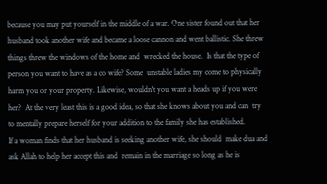because you may put yourself in the middle of a war. One sister found out that her husband took another wife and became a loose cannon and went ballistic. She threw things threw the windows of the home and  wrecked the house.  Is that the type of person you want to have as a co wife? Some  unstable ladies my come to physically harm you or your property. Likewise, wouldn't you want a heads up if you were her?  At the very least this is a good idea, so that she knows about you and can  try to mentally prepare herself for your addition to the family she has established.
If a woman finds that her husband is seeking another wife, she should  make dua and ask Allah to help her accept this and  remain in the marriage so long as he is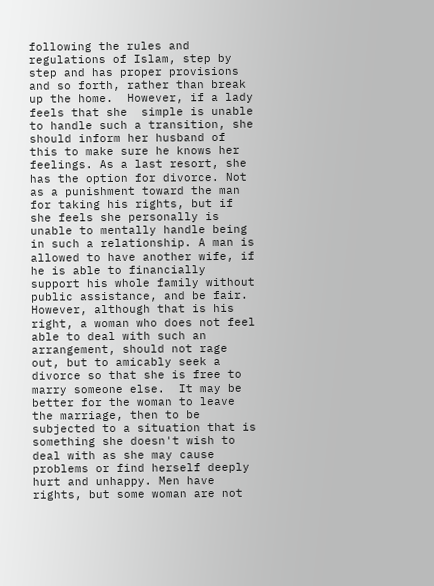following the rules and regulations of Islam, step by step and has proper provisions and so forth, rather than break up the home.  However, if a lady feels that she  simple is unable to handle such a transition, she should inform her husband of this to make sure he knows her feelings. As a last resort, she has the option for divorce. Not as a punishment toward the man for taking his rights, but if she feels she personally is unable to mentally handle being in such a relationship. A man is allowed to have another wife, if he is able to financially support his whole family without public assistance, and be fair. However, although that is his right, a woman who does not feel able to deal with such an arrangement, should not rage out, but to amicably seek a divorce so that she is free to marry someone else.  It may be better for the woman to leave the marriage, then to be subjected to a situation that is something she doesn't wish to deal with as she may cause problems or find herself deeply hurt and unhappy. Men have rights, but some woman are not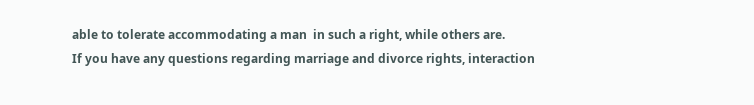able to tolerate accommodating a man  in such a right, while others are.
If you have any questions regarding marriage and divorce rights, interaction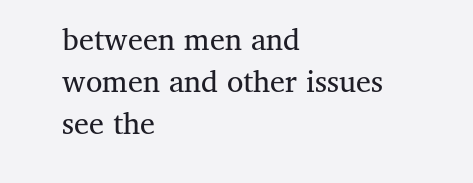between men and women and other issues see the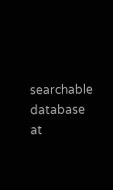searchable database at